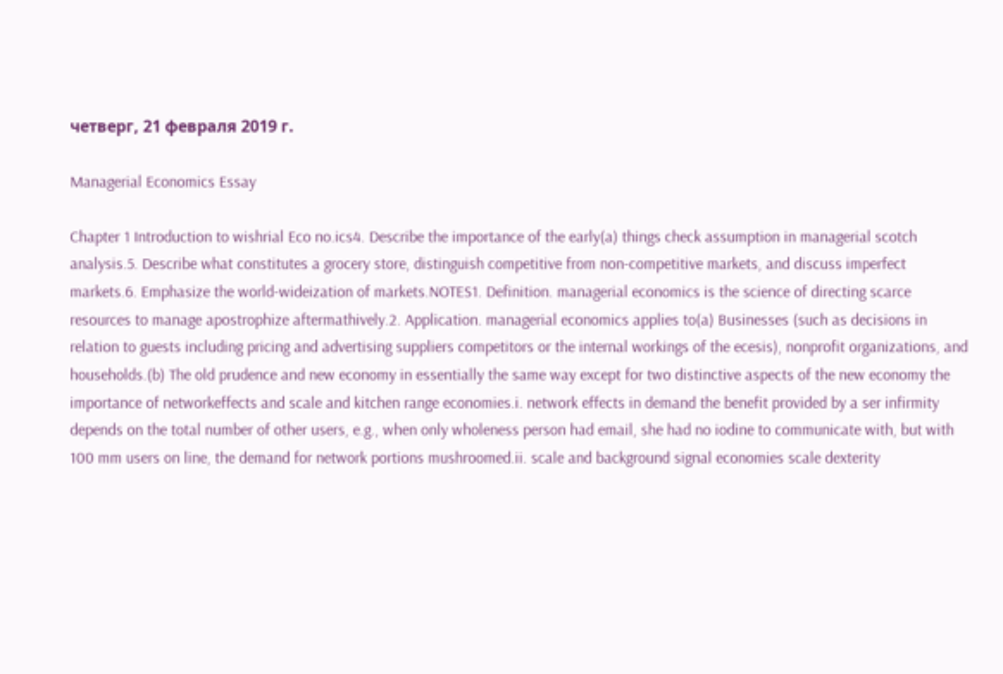четверг, 21 февраля 2019 г.

Managerial Economics Essay

Chapter 1 Introduction to wishrial Eco no.ics4. Describe the importance of the early(a) things check assumption in managerial scotch analysis.5. Describe what constitutes a grocery store, distinguish competitive from non-competitive markets, and discuss imperfect markets.6. Emphasize the world-wideization of markets.NOTES1. Definition. managerial economics is the science of directing scarce resources to manage apostrophize aftermathively.2. Application. managerial economics applies to(a) Businesses (such as decisions in relation to guests including pricing and advertising suppliers competitors or the internal workings of the ecesis), nonprofit organizations, and households.(b) The old prudence and new economy in essentially the same way except for two distinctive aspects of the new economy the importance of networkeffects and scale and kitchen range economies.i. network effects in demand the benefit provided by a ser infirmity depends on the total number of other users, e.g., when only wholeness person had email, she had no iodine to communicate with, but with 100 mm users on line, the demand for network portions mushroomed.ii. scale and background signal economies scale dexterity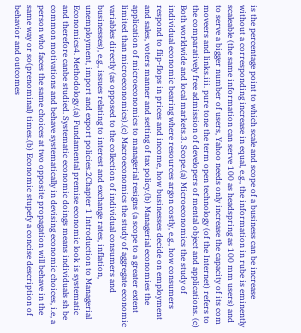is the percentage point to which scale and scope of a business can be increase without a corresponding increase in equal, e.g., the information in rube is eminently scaleable (the same information can serve 100 as headspring as 100 mm users) and to serve a bigger number of users, Yahoo needs only increase the capacity of its com moveers and links.iii. pure tone the term open technology (of the Internet) refers to the comparatively free admission of developers of mental object and applications. (c) Both worldwide and local markets.3. Scope.(a) Microeconomics the study of individual economic bearing where resources argon costly, e.g., how consumers respond to flip-flops in prices and income, how businesses decide on employment and sales, voters manner and setting of tax policy.(b) Managerial economies the application of microeconomics to managerial resigns (a scope to a greater extent limited than microeconomics).(c) Macroeconomics the study of aggregate economic variables directly (as opposed to the collection of individual consumers and businesses), e.g., issues relating to interest and exchange rates, inflation, unemployment, import and export policies.2Chapter 1 Introduction to Managerial Economics4. Methodology.(a) Fundamental premise economic look is systematic and therefore canbe studied. Systematic economic doings means individuals sh be common motivations and behave systematically in devising economic choices, i.e, a person who faces the same choices at two opposite propagation will behave in the same way or so(prenominal) times.(b) Economic stupefy a concise description of behavior and outcomes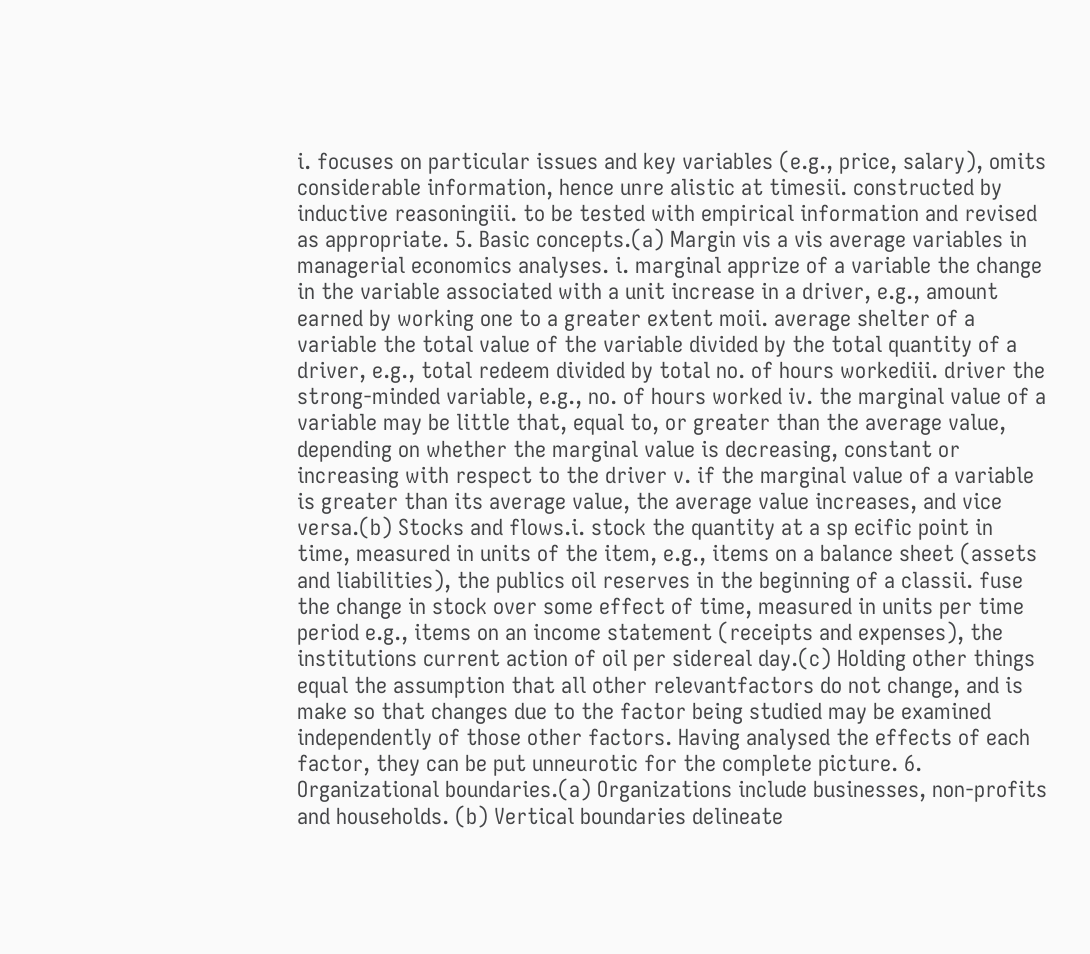i. focuses on particular issues and key variables (e.g., price, salary), omits considerable information, hence unre alistic at timesii. constructed by inductive reasoningiii. to be tested with empirical information and revised as appropriate. 5. Basic concepts.(a) Margin vis a vis average variables in managerial economics analyses. i. marginal apprize of a variable the change in the variable associated with a unit increase in a driver, e.g., amount earned by working one to a greater extent moii. average shelter of a variable the total value of the variable divided by the total quantity of a driver, e.g., total redeem divided by total no. of hours workediii. driver the strong-minded variable, e.g., no. of hours worked iv. the marginal value of a variable may be little that, equal to, or greater than the average value, depending on whether the marginal value is decreasing, constant or increasing with respect to the driver v. if the marginal value of a variable is greater than its average value, the average value increases, and vice versa.(b) Stocks and flows.i. stock the quantity at a sp ecific point in time, measured in units of the item, e.g., items on a balance sheet (assets and liabilities), the publics oil reserves in the beginning of a classii. fuse the change in stock over some effect of time, measured in units per time period e.g., items on an income statement (receipts and expenses), the institutions current action of oil per sidereal day.(c) Holding other things equal the assumption that all other relevantfactors do not change, and is make so that changes due to the factor being studied may be examined independently of those other factors. Having analysed the effects of each factor, they can be put unneurotic for the complete picture. 6. Organizational boundaries.(a) Organizations include businesses, non-profits and households. (b) Vertical boundaries delineate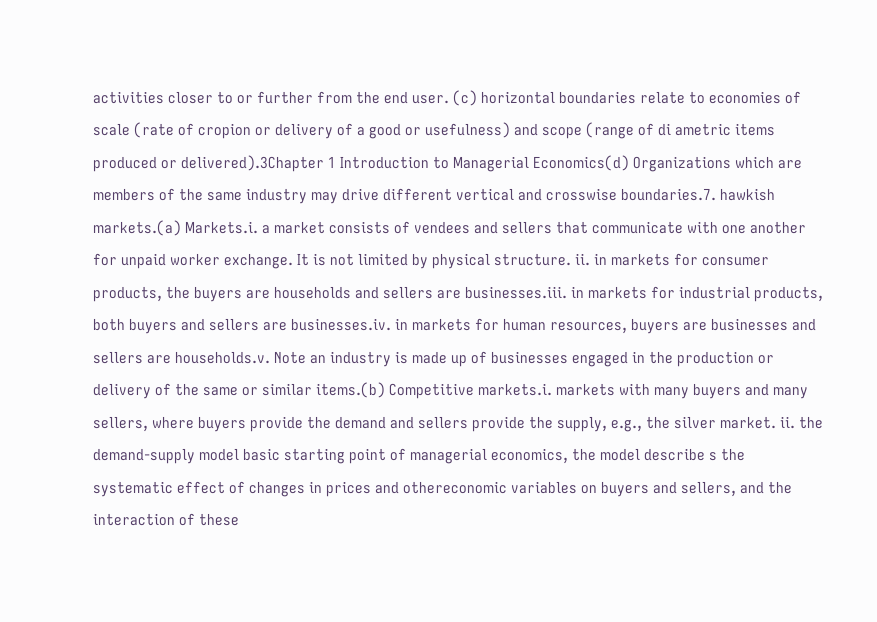activities closer to or further from the end user. (c) horizontal boundaries relate to economies of scale (rate of cropion or delivery of a good or usefulness) and scope (range of di ametric items produced or delivered).3Chapter 1 Introduction to Managerial Economics(d) Organizations which are members of the same industry may drive different vertical and crosswise boundaries.7. hawkish markets.(a) Markets.i. a market consists of vendees and sellers that communicate with one another for unpaid worker exchange. It is not limited by physical structure. ii. in markets for consumer products, the buyers are households and sellers are businesses.iii. in markets for industrial products, both buyers and sellers are businesses.iv. in markets for human resources, buyers are businesses and sellers are households.v. Note an industry is made up of businesses engaged in the production or delivery of the same or similar items.(b) Competitive markets.i. markets with many buyers and many sellers, where buyers provide the demand and sellers provide the supply, e.g., the silver market. ii. the demand-supply model basic starting point of managerial economics, the model describe s the systematic effect of changes in prices and othereconomic variables on buyers and sellers, and the interaction of these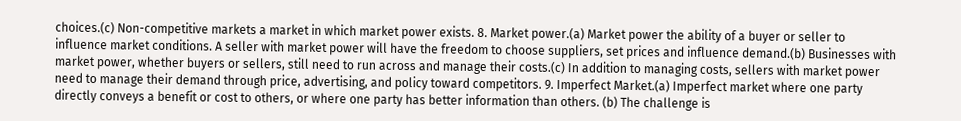choices.(c) Non-competitive markets a market in which market power exists. 8. Market power.(a) Market power the ability of a buyer or seller to influence market conditions. A seller with market power will have the freedom to choose suppliers, set prices and influence demand.(b) Businesses with market power, whether buyers or sellers, still need to run across and manage their costs.(c) In addition to managing costs, sellers with market power need to manage their demand through price, advertising, and policy toward competitors. 9. Imperfect Market.(a) Imperfect market where one party directly conveys a benefit or cost to others, or where one party has better information than others. (b) The challenge is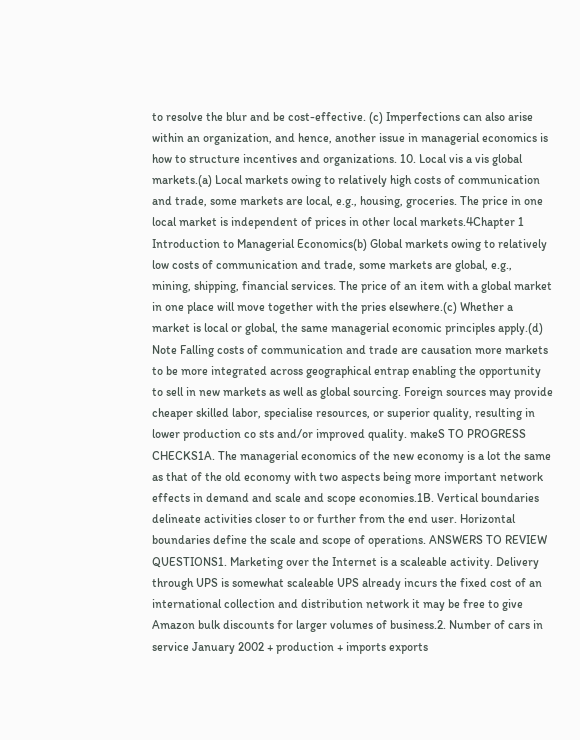to resolve the blur and be cost-effective. (c) Imperfections can also arise within an organization, and hence, another issue in managerial economics is how to structure incentives and organizations. 10. Local vis a vis global markets.(a) Local markets owing to relatively high costs of communication and trade, some markets are local, e.g., housing, groceries. The price in one local market is independent of prices in other local markets.4Chapter 1 Introduction to Managerial Economics(b) Global markets owing to relatively low costs of communication and trade, some markets are global, e.g., mining, shipping, financial services. The price of an item with a global market in one place will move together with the pries elsewhere.(c) Whether a market is local or global, the same managerial economic principles apply.(d) Note Falling costs of communication and trade are causation more markets to be more integrated across geographical entrap enabling the opportunity to sell in new markets as well as global sourcing. Foreign sources may provide cheaper skilled labor, specialise resources, or superior quality, resulting in lower production co sts and/or improved quality. makeS TO PROGRESS CHECKS1A. The managerial economics of the new economy is a lot the same as that of the old economy with two aspects being more important network effects in demand and scale and scope economies.1B. Vertical boundaries delineate activities closer to or further from the end user. Horizontal boundaries define the scale and scope of operations. ANSWERS TO REVIEW QUESTIONS1. Marketing over the Internet is a scaleable activity. Delivery through UPS is somewhat scaleable UPS already incurs the fixed cost of an international collection and distribution network it may be free to give Amazon bulk discounts for larger volumes of business.2. Number of cars in service January 2002 + production + imports exports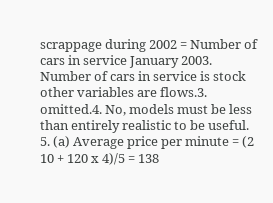scrappage during 2002 = Number of cars in service January 2003. Number of cars in service is stock other variables are flows.3. omitted.4. No, models must be less than entirely realistic to be useful. 5. (a) Average price per minute = (2 10 + 120 x 4)/5 = 138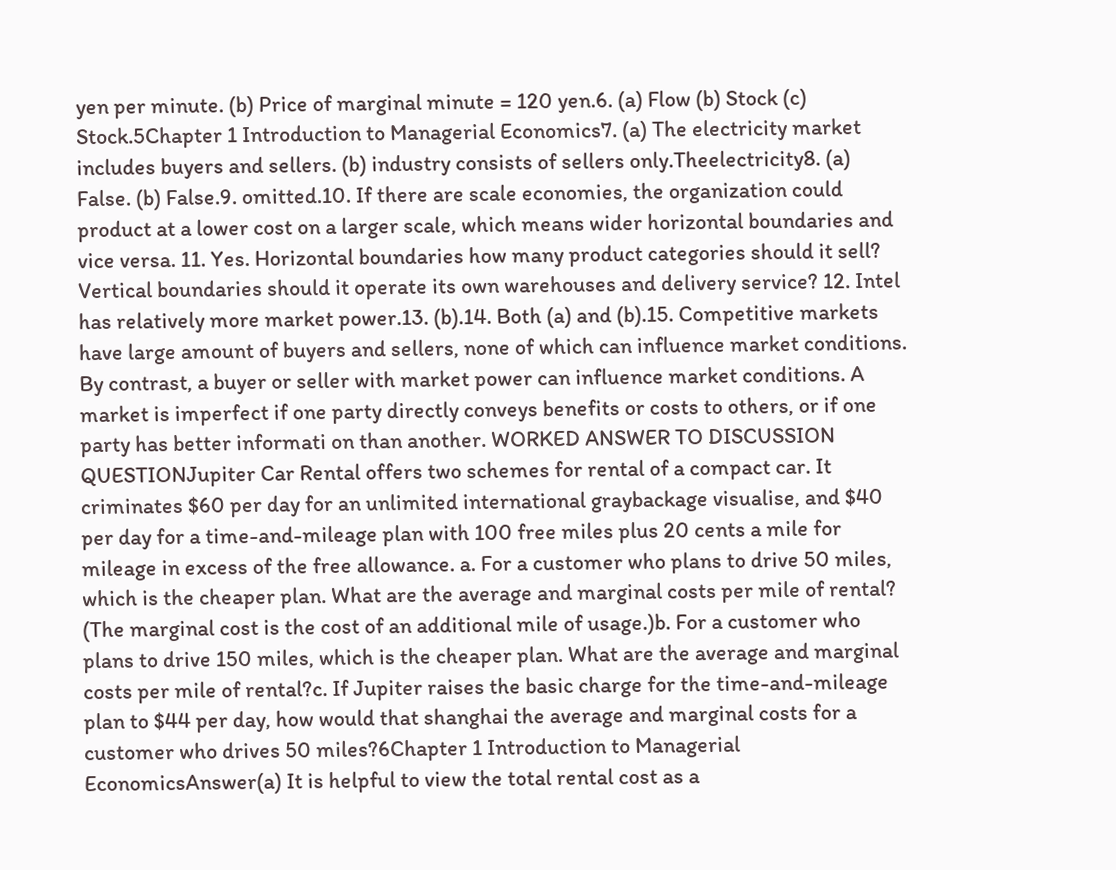yen per minute. (b) Price of marginal minute = 120 yen.6. (a) Flow (b) Stock (c) Stock.5Chapter 1 Introduction to Managerial Economics7. (a) The electricity market includes buyers and sellers. (b) industry consists of sellers only.Theelectricity8. (a) False. (b) False.9. omitted.10. If there are scale economies, the organization could product at a lower cost on a larger scale, which means wider horizontal boundaries and vice versa. 11. Yes. Horizontal boundaries how many product categories should it sell? Vertical boundaries should it operate its own warehouses and delivery service? 12. Intel has relatively more market power.13. (b).14. Both (a) and (b).15. Competitive markets have large amount of buyers and sellers, none of which can influence market conditions. By contrast, a buyer or seller with market power can influence market conditions. A market is imperfect if one party directly conveys benefits or costs to others, or if one party has better informati on than another. WORKED ANSWER TO DISCUSSION QUESTIONJupiter Car Rental offers two schemes for rental of a compact car. It criminates $60 per day for an unlimited international graybackage visualise, and $40 per day for a time-and-mileage plan with 100 free miles plus 20 cents a mile for mileage in excess of the free allowance. a. For a customer who plans to drive 50 miles, which is the cheaper plan. What are the average and marginal costs per mile of rental? (The marginal cost is the cost of an additional mile of usage.)b. For a customer who plans to drive 150 miles, which is the cheaper plan. What are the average and marginal costs per mile of rental?c. If Jupiter raises the basic charge for the time-and-mileage plan to $44 per day, how would that shanghai the average and marginal costs for a customer who drives 50 miles?6Chapter 1 Introduction to Managerial EconomicsAnswer(a) It is helpful to view the total rental cost as a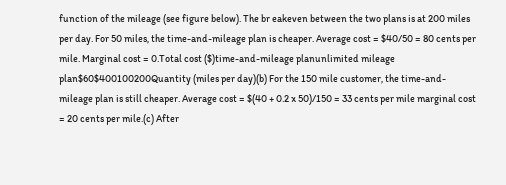function of the mileage (see figure below). The br eakeven between the two plans is at 200 miles per day. For 50 miles, the time-and-mileage plan is cheaper. Average cost = $40/50 = 80 cents per mile. Marginal cost = 0.Total cost ($)time-and-mileage planunlimited mileage plan$60$400100200Quantity (miles per day)(b) For the 150 mile customer, the time-and-mileage plan is still cheaper. Average cost = $(40 + 0.2 x 50)/150 = 33 cents per mile marginal cost = 20 cents per mile.(c) After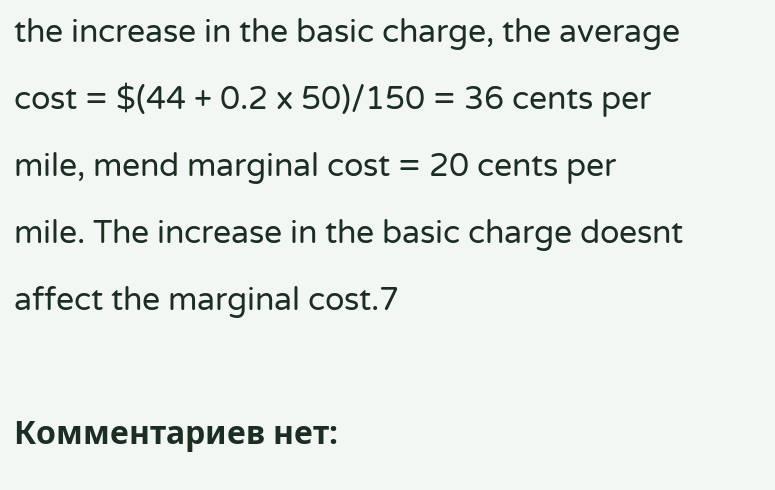the increase in the basic charge, the average cost = $(44 + 0.2 x 50)/150 = 36 cents per mile, mend marginal cost = 20 cents per mile. The increase in the basic charge doesnt affect the marginal cost.7

Комментариев нет: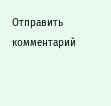Отправить комментарий